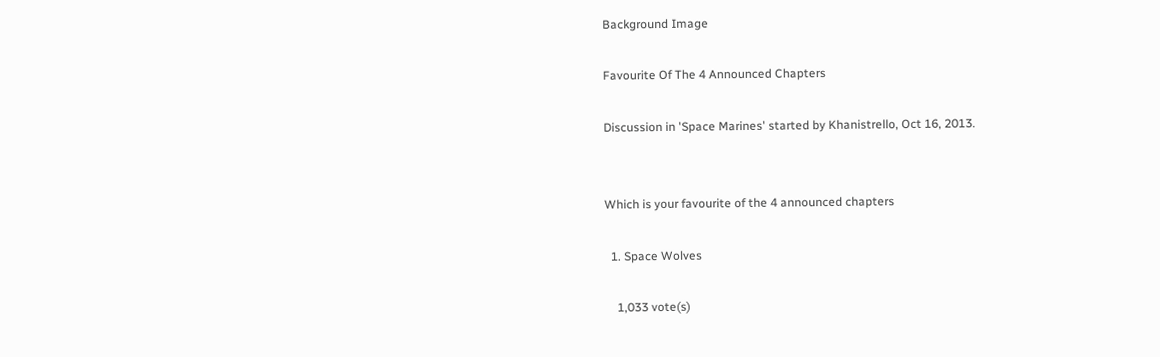Background Image

Favourite Of The 4 Announced Chapters

Discussion in 'Space Marines' started by Khanistrello, Oct 16, 2013.


Which is your favourite of the 4 announced chapters

  1. Space Wolves

    1,033 vote(s)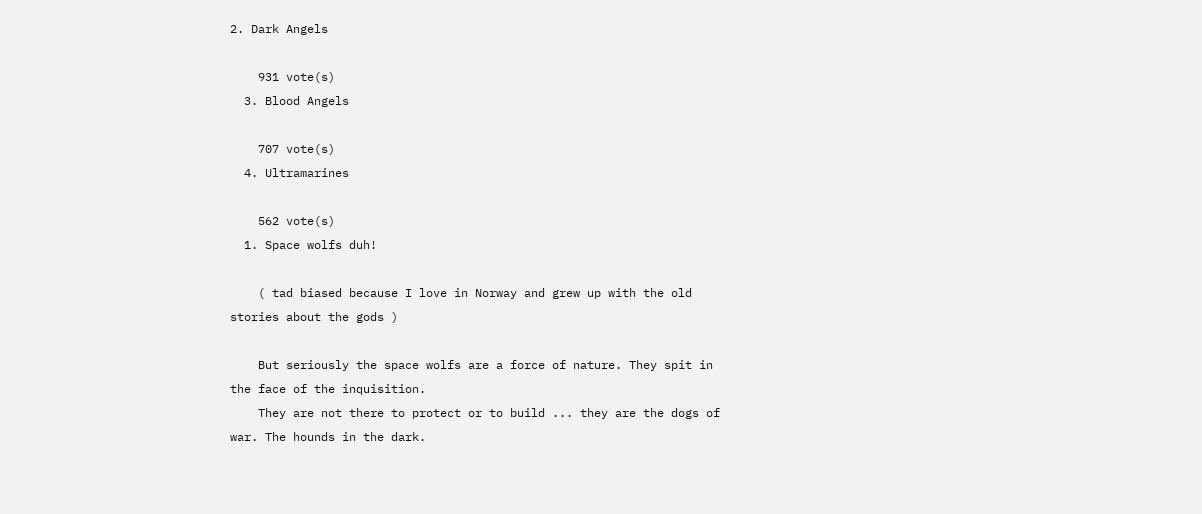2. Dark Angels

    931 vote(s)
  3. Blood Angels

    707 vote(s)
  4. Ultramarines

    562 vote(s)
  1. Space wolfs duh!

    ( tad biased because I love in Norway and grew up with the old stories about the gods )

    But seriously the space wolfs are a force of nature. They spit in the face of the inquisition.
    They are not there to protect or to build ... they are the dogs of war. The hounds in the dark.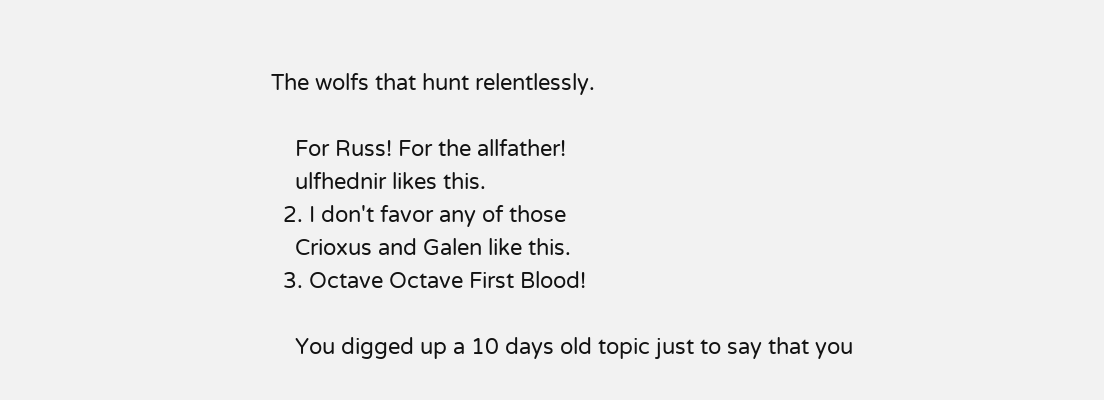The wolfs that hunt relentlessly.

    For Russ! For the allfather!
    ulfhednir likes this.
  2. I don't favor any of those
    Crioxus and Galen like this.
  3. Octave Octave First Blood!

    You digged up a 10 days old topic just to say that you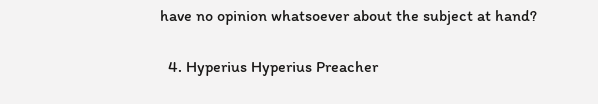have no opinion whatsoever about the subject at hand?

  4. Hyperius Hyperius Preacher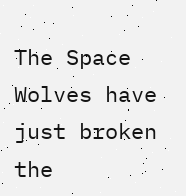The Space Wolves have just broken the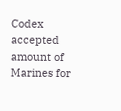Codex accepted amount of Marines for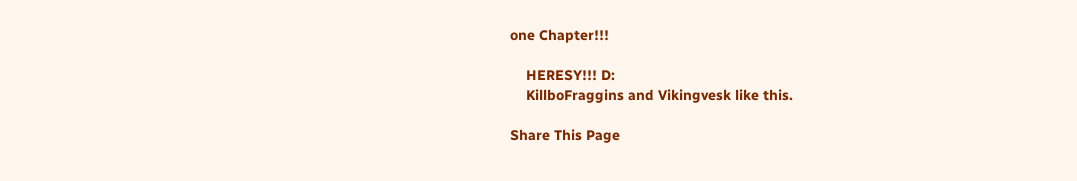one Chapter!!!

    HERESY!!! D:
    KillboFraggins and Vikingvesk like this.

Share This Page